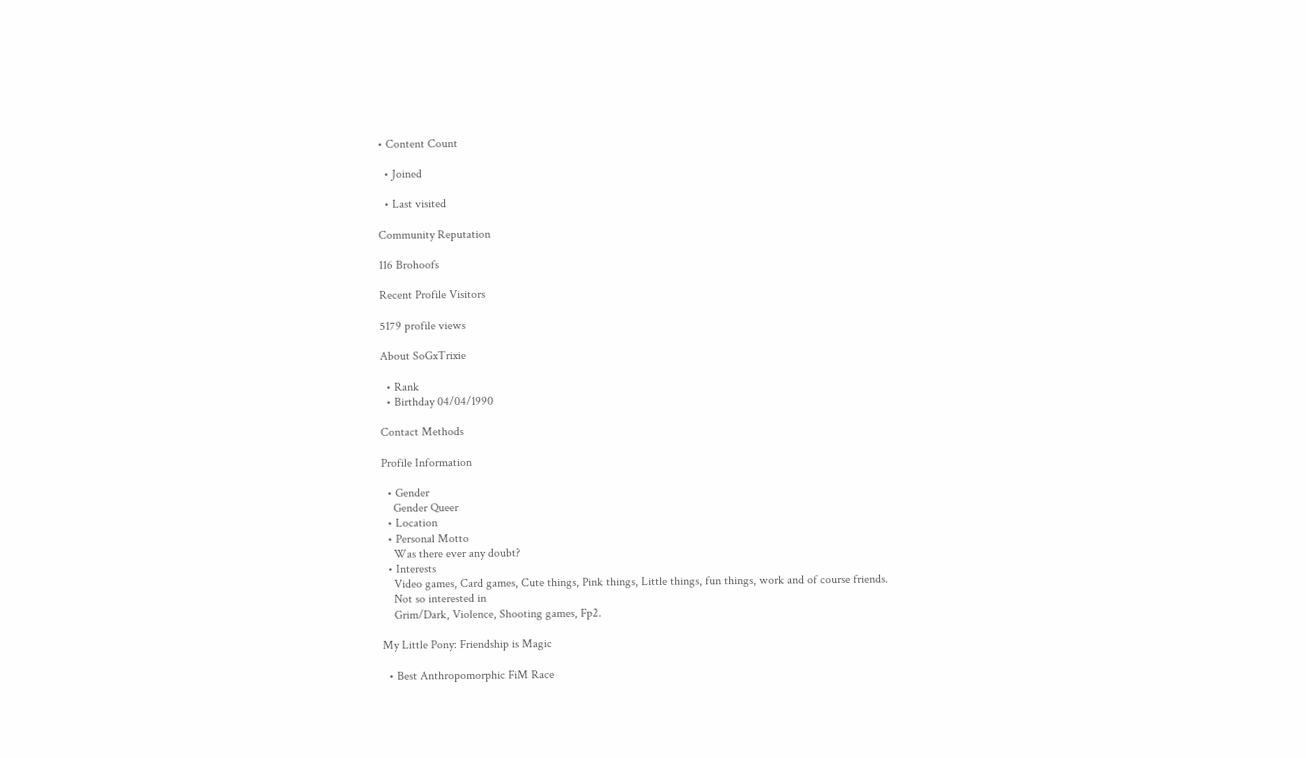• Content Count

  • Joined

  • Last visited

Community Reputation

116 Brohoofs

Recent Profile Visitors

5179 profile views

About SoGxTrixie

  • Rank
  • Birthday 04/04/1990

Contact Methods

Profile Information

  • Gender
    Gender Queer
  • Location
  • Personal Motto
    Was there ever any doubt?
  • Interests
    Video games, Card games, Cute things, Pink things, Little things, fun things, work and of course friends.
    Not so interested in
    Grim/Dark, Violence, Shooting games, Fp2.

My Little Pony: Friendship is Magic

  • Best Anthropomorphic FiM Race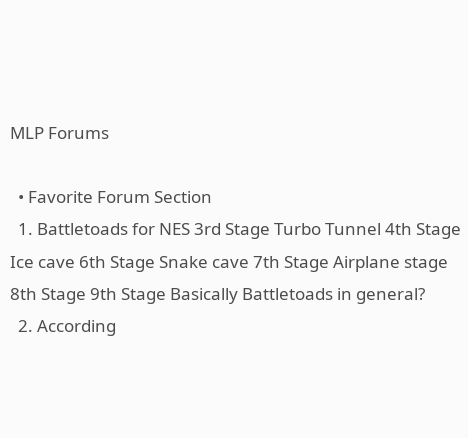MLP Forums

  • Favorite Forum Section
  1. Battletoads for NES 3rd Stage Turbo Tunnel 4th Stage Ice cave 6th Stage Snake cave 7th Stage Airplane stage 8th Stage 9th Stage Basically Battletoads in general?
  2. According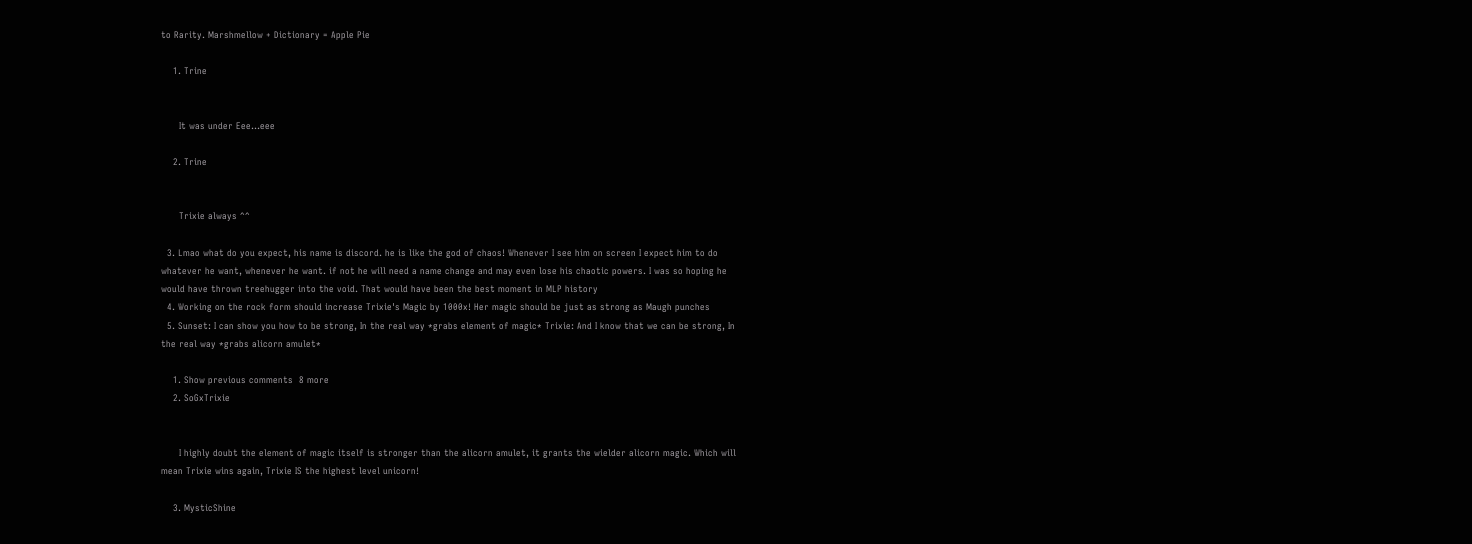to Rarity. Marshmellow + Dictionary = Apple Pie

    1. Trine


      It was under Eee...eee

    2. Trine


      Trixie always ^^

  3. Lmao what do you expect, his name is discord. he is like the god of chaos! Whenever I see him on screen I expect him to do whatever he want, whenever he want. if not he will need a name change and may even lose his chaotic powers. I was so hoping he would have thrown treehugger into the void. That would have been the best moment in MLP history
  4. Working on the rock form should increase Trixie's Magic by 1000x! Her magic should be just as strong as Maugh punches
  5. Sunset: I can show you how to be strong, In the real way *grabs element of magic* Trixie: And I know that we can be strong, In the real way *grabs alicorn amulet*

    1. Show previous comments  8 more
    2. SoGxTrixie


      I highly doubt the element of magic itself is stronger than the alicorn amulet, it grants the wielder alicorn magic. Which will mean Trixie wins again, Trixie IS the highest level unicorn!

    3. MysticShine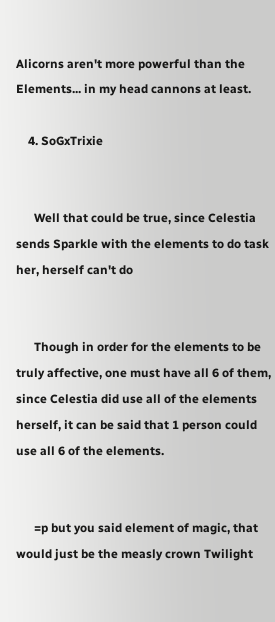Alicorns aren't more powerful than the Elements... in my head cannons at least.

    4. SoGxTrixie


      Well that could be true, since Celestia sends Sparkle with the elements to do task her, herself can't do


      Though in order for the elements to be truly affective, one must have all 6 of them, since Celestia did use all of the elements herself, it can be said that 1 person could use all 6 of the elements.


      =p but you said element of magic, that would just be the measly crown Twilight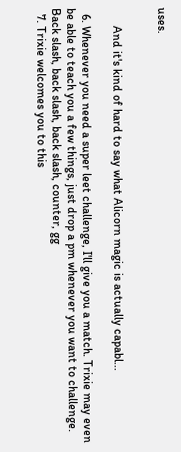uses.


      And it's kind of hard to say what Alicorn magic is actually capabl...

  6. Whenever you need a super leet challenge, I'll give you a match. Trixie may even be able to teach you a few things, just drop a pm whenever you want to challenge. Back slash, back slash, back slash, counter, gg
  7. Trixie welcomes you to this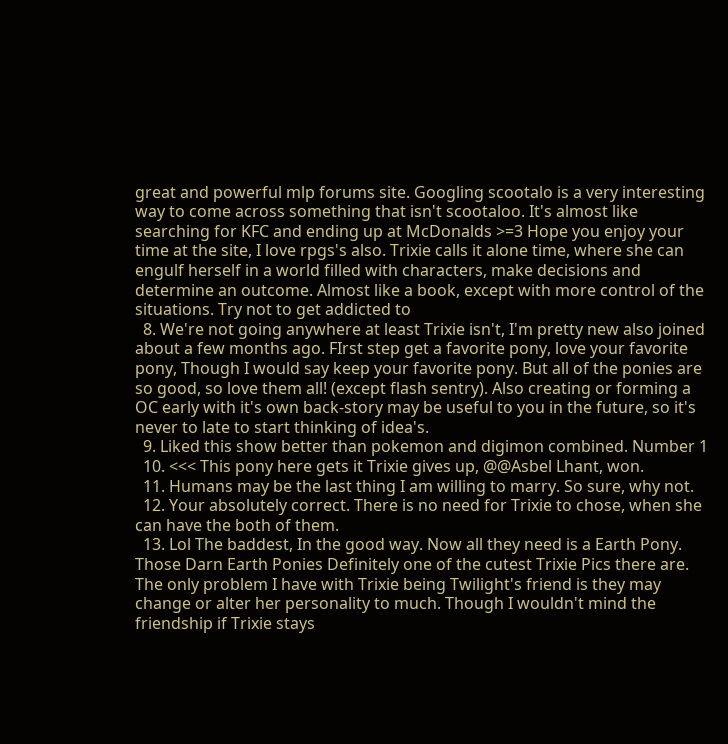great and powerful mlp forums site. Googling scootalo is a very interesting way to come across something that isn't scootaloo. It's almost like searching for KFC and ending up at McDonalds >=3 Hope you enjoy your time at the site, I love rpgs's also. Trixie calls it alone time, where she can engulf herself in a world filled with characters, make decisions and determine an outcome. Almost like a book, except with more control of the situations. Try not to get addicted to
  8. We're not going anywhere at least Trixie isn't, I'm pretty new also joined about a few months ago. FIrst step get a favorite pony, love your favorite pony, Though I would say keep your favorite pony. But all of the ponies are so good, so love them all! (except flash sentry). Also creating or forming a OC early with it's own back-story may be useful to you in the future, so it's never to late to start thinking of idea's.
  9. Liked this show better than pokemon and digimon combined. Number 1
  10. <<< This pony here gets it Trixie gives up, @@Asbel Lhant, won.
  11. Humans may be the last thing I am willing to marry. So sure, why not.
  12. Your absolutely correct. There is no need for Trixie to chose, when she can have the both of them.
  13. Lol The baddest, In the good way. Now all they need is a Earth Pony. Those Darn Earth Ponies Definitely one of the cutest Trixie Pics there are. The only problem I have with Trixie being Twilight's friend is they may change or alter her personality to much. Though I wouldn't mind the friendship if Trixie stays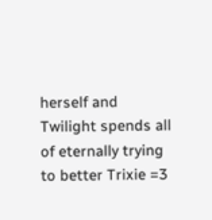herself and Twilight spends all of eternally trying to better Trixie =3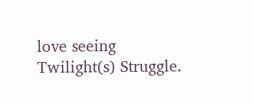love seeing Twilight(s) Struggle.